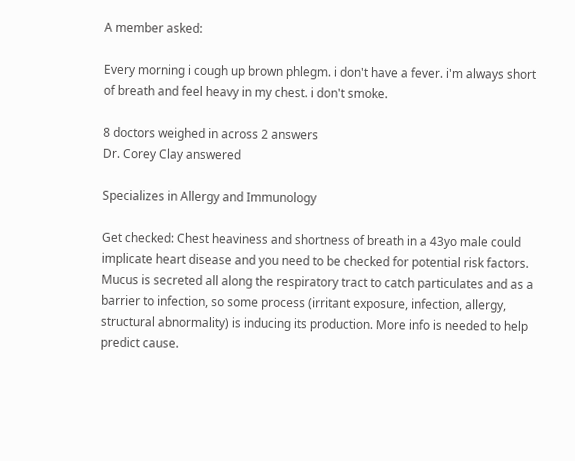A member asked:

Every morning i cough up brown phlegm. i don't have a fever. i'm always short of breath and feel heavy in my chest. i don't smoke.

8 doctors weighed in across 2 answers
Dr. Corey Clay answered

Specializes in Allergy and Immunology

Get checked: Chest heaviness and shortness of breath in a 43yo male could implicate heart disease and you need to be checked for potential risk factors. Mucus is secreted all along the respiratory tract to catch particulates and as a barrier to infection, so some process (irritant exposure, infection, allergy, structural abnormality) is inducing its production. More info is needed to help predict cause.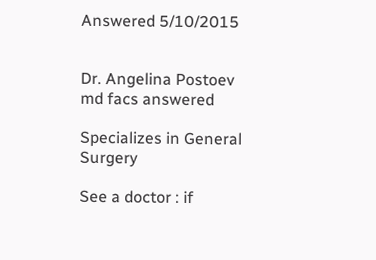Answered 5/10/2015


Dr. Angelina Postoev md facs answered

Specializes in General Surgery

See a doctor : if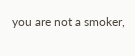you are not a smoker,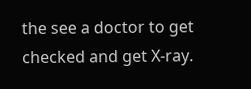the see a doctor to get checked and get X-ray.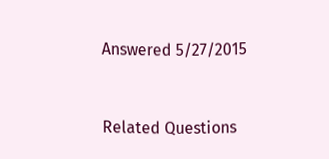Answered 5/27/2015



Related Questions